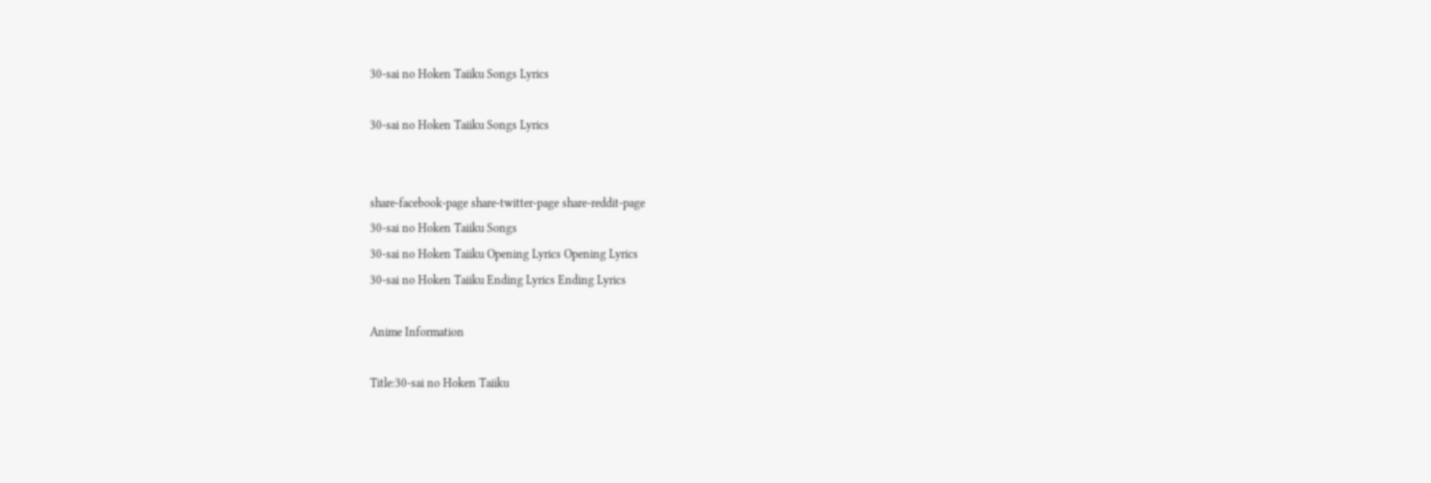30-sai no Hoken Taiiku Songs Lyrics

30-sai no Hoken Taiiku Songs Lyrics


share-facebook-page share-twitter-page share-reddit-page
30-sai no Hoken Taiiku Songs
30-sai no Hoken Taiiku Opening Lyrics Opening Lyrics
30-sai no Hoken Taiiku Ending Lyrics Ending Lyrics

Anime Information

Title:30-sai no Hoken Taiiku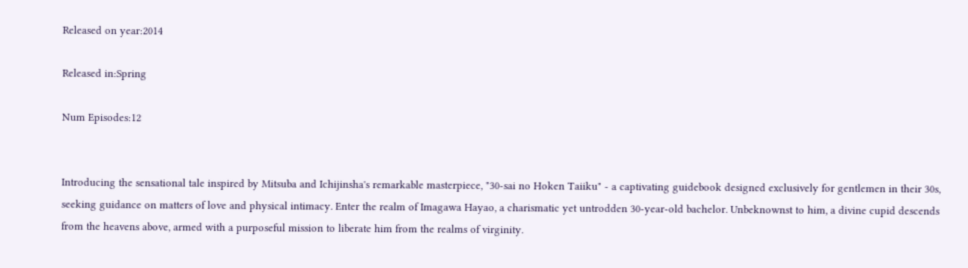Released on year:2014

Released in:Spring

Num Episodes:12


Introducing the sensational tale inspired by Mitsuba and Ichijinsha's remarkable masterpiece, "30-sai no Hoken Taiiku" - a captivating guidebook designed exclusively for gentlemen in their 30s, seeking guidance on matters of love and physical intimacy. Enter the realm of Imagawa Hayao, a charismatic yet untrodden 30-year-old bachelor. Unbeknownst to him, a divine cupid descends from the heavens above, armed with a purposeful mission to liberate him from the realms of virginity.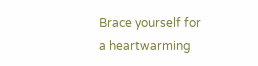Brace yourself for a heartwarming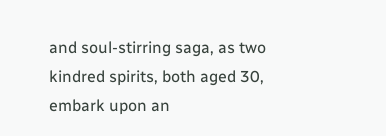and soul-stirring saga, as two kindred spirits, both aged 30, embark upon an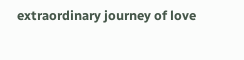extraordinary journey of love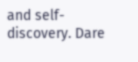and self-discovery. Dare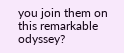you join them on this remarkable odyssey?